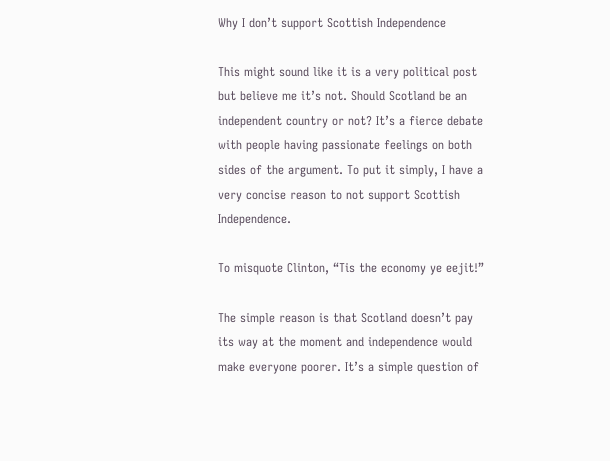Why I don’t support Scottish Independence

This might sound like it is a very political post but believe me it’s not. Should Scotland be an independent country or not? It’s a fierce debate with people having passionate feelings on both sides of the argument. To put it simply, I have a very concise reason to not support Scottish Independence.

To misquote Clinton, “Tis the economy ye eejit!”

The simple reason is that Scotland doesn’t pay its way at the moment and independence would make everyone poorer. It’s a simple question of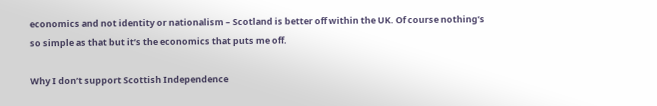economics and not identity or nationalism – Scotland is better off within the UK. Of course nothing’s so simple as that but it’s the economics that puts me off.

Why I don’t support Scottish Independence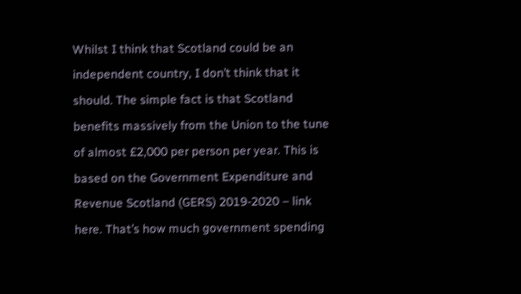Whilst I think that Scotland could be an independent country, I don’t think that it should. The simple fact is that Scotland benefits massively from the Union to the tune of almost £2,000 per person per year. This is based on the Government Expenditure and Revenue Scotland (GERS) 2019-2020 – link here. That’s how much government spending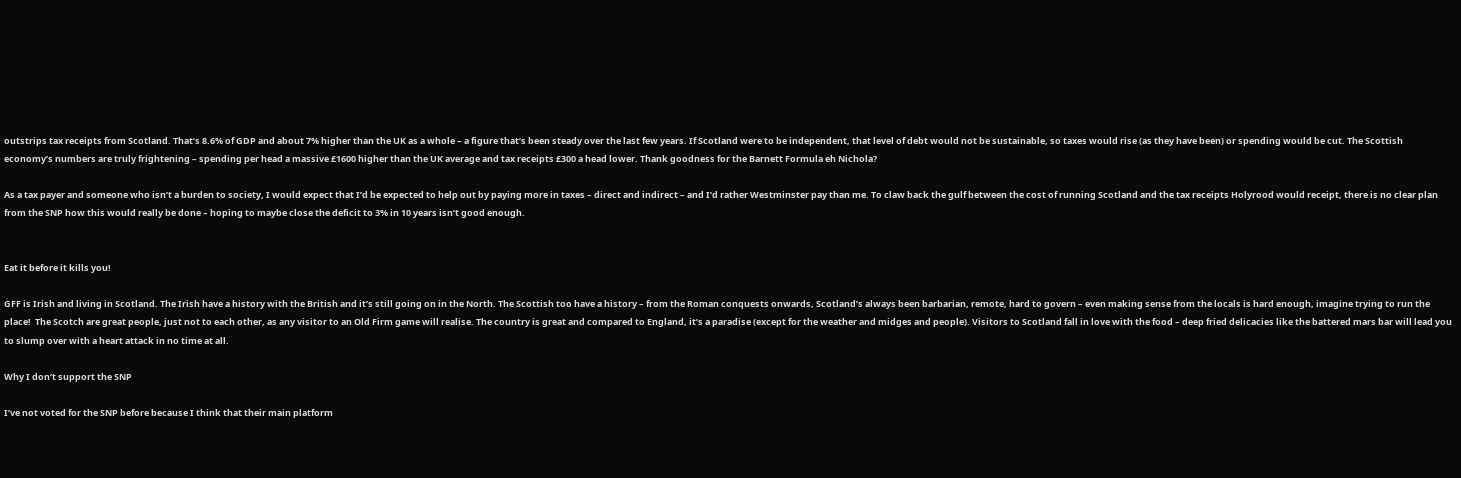outstrips tax receipts from Scotland. That’s 8.6% of GDP and about 7% higher than the UK as a whole – a figure that’s been steady over the last few years. If Scotland were to be independent, that level of debt would not be sustainable, so taxes would rise (as they have been) or spending would be cut. The Scottish economy’s numbers are truly frightening – spending per head a massive £1600 higher than the UK average and tax receipts £300 a head lower. Thank goodness for the Barnett Formula eh Nichola?

As a tax payer and someone who isn’t a burden to society, I would expect that I’d be expected to help out by paying more in taxes – direct and indirect – and I’d rather Westminster pay than me. To claw back the gulf between the cost of running Scotland and the tax receipts Holyrood would receipt, there is no clear plan from the SNP how this would really be done – hoping to maybe close the deficit to 3% in 10 years isn’t good enough.


Eat it before it kills you!

GFF is Irish and living in Scotland. The Irish have a history with the British and it’s still going on in the North. The Scottish too have a history – from the Roman conquests onwards, Scotland’s always been barbarian, remote, hard to govern – even making sense from the locals is hard enough, imagine trying to run the place!  The Scotch are great people, just not to each other, as any visitor to an Old Firm game will realise. The country is great and compared to England, it’s a paradise (except for the weather and midges and people). Visitors to Scotland fall in love with the food – deep fried delicacies like the battered mars bar will lead you to slump over with a heart attack in no time at all.

Why I don’t support the SNP

I’ve not voted for the SNP before because I think that their main platform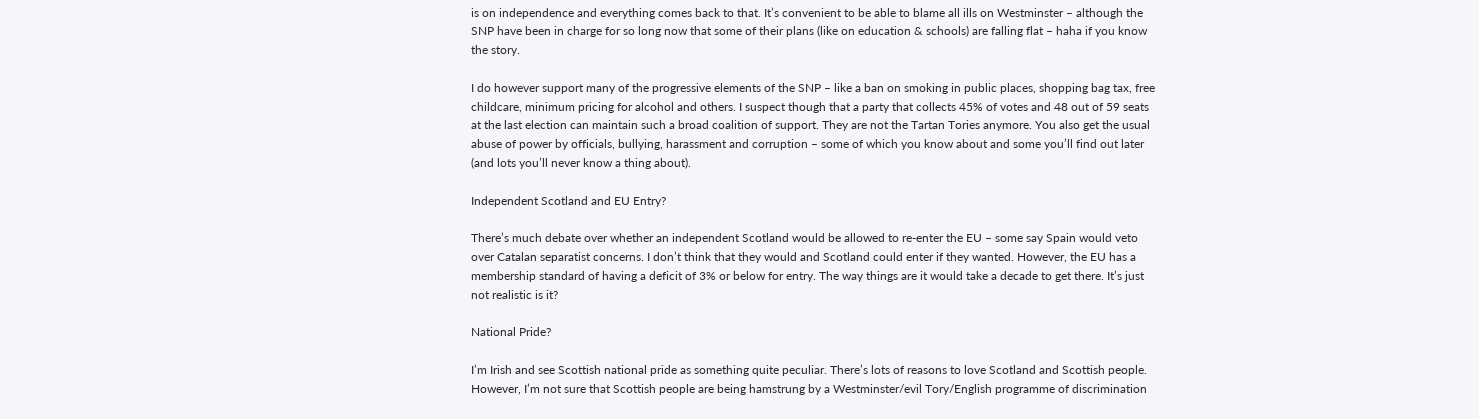is on independence and everything comes back to that. It’s convenient to be able to blame all ills on Westminster – although the SNP have been in charge for so long now that some of their plans (like on education & schools) are falling flat – haha if you know the story.

I do however support many of the progressive elements of the SNP – like a ban on smoking in public places, shopping bag tax, free childcare, minimum pricing for alcohol and others. I suspect though that a party that collects 45% of votes and 48 out of 59 seats at the last election can maintain such a broad coalition of support. They are not the Tartan Tories anymore. You also get the usual abuse of power by officials, bullying, harassment and corruption – some of which you know about and some you’ll find out later (and lots you’ll never know a thing about).

Independent Scotland and EU Entry?

There’s much debate over whether an independent Scotland would be allowed to re-enter the EU – some say Spain would veto over Catalan separatist concerns. I don’t think that they would and Scotland could enter if they wanted. However, the EU has a membership standard of having a deficit of 3% or below for entry. The way things are it would take a decade to get there. It’s just not realistic is it?

National Pride?

I’m Irish and see Scottish national pride as something quite peculiar. There’s lots of reasons to love Scotland and Scottish people. However, I’m not sure that Scottish people are being hamstrung by a Westminster/evil Tory/English programme of discrimination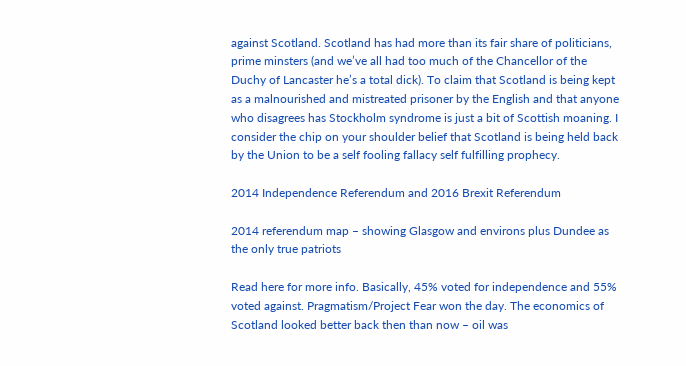against Scotland. Scotland has had more than its fair share of politicians, prime minsters (and we’ve all had too much of the Chancellor of the Duchy of Lancaster he’s a total dick). To claim that Scotland is being kept as a malnourished and mistreated prisoner by the English and that anyone who disagrees has Stockholm syndrome is just a bit of Scottish moaning. I consider the chip on your shoulder belief that Scotland is being held back by the Union to be a self fooling fallacy self fulfilling prophecy.

2014 Independence Referendum and 2016 Brexit Referendum

2014 referendum map – showing Glasgow and environs plus Dundee as the only true patriots

Read here for more info. Basically, 45% voted for independence and 55% voted against. Pragmatism/Project Fear won the day. The economics of Scotland looked better back then than now – oil was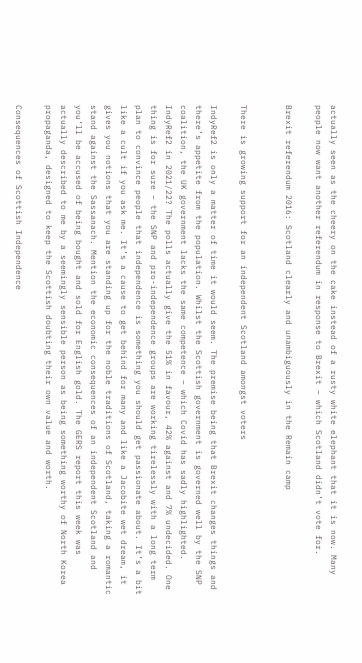actually seen as the cheery on the cake instead of a rusty white elephant that it is now. Many people now want another referendum in response to Brexit – which Scotland didn’t vote for.

Brexit referendum 2016: Scotland clearly and unambiguously in the Remain camp


There is growing support for an independent Scotland amongst voters

IndyRef2 is only a matter of time it would seem. The premise being that Brexit changes things and there’s appetite from the population. Whilst the Scottish government is governed well by the SNP coalition, the UK government lacks the same competence – which Covid has sadly highlighted. IndyRef2 in 2021/22? The polls actually give the 51% in favour, 42% against and 7% undecided. One thing is for sure – the SNP and pro-independence groups are working tirelessly with a long term plan to convince people that independence is something you should get passionate about. It’s a bit like a cult if you ask me. It’s a cause to get behind for many and like a Jacobite wet dream, it gives you notions that you are standing up for the noble traditions of Scotland, taking a romantic stand against the Sassanach. Mention the economic consequences of an independent Scotland and you’ll be accused of being bought and sold for English gold. The GERS report this week was actually described to me by a seemingly sensible person as being something worthy of North Korea propaganda, designed to keep the Scottish doubting their own value and worth.

Consequences of Scottish Independence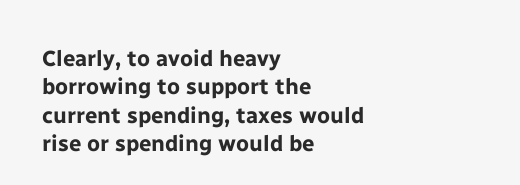Clearly, to avoid heavy borrowing to support the current spending, taxes would rise or spending would be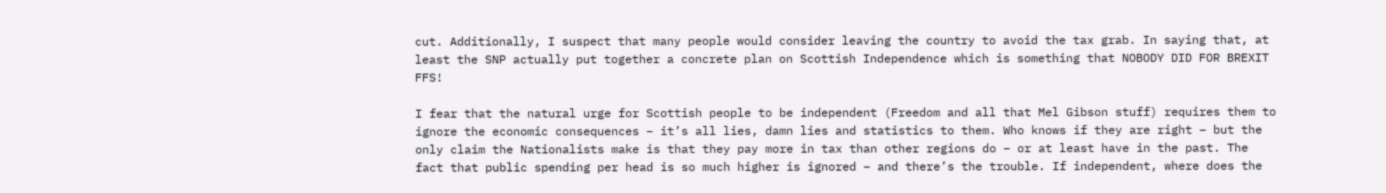cut. Additionally, I suspect that many people would consider leaving the country to avoid the tax grab. In saying that, at least the SNP actually put together a concrete plan on Scottish Independence which is something that NOBODY DID FOR BREXIT FFS!

I fear that the natural urge for Scottish people to be independent (Freedom and all that Mel Gibson stuff) requires them to ignore the economic consequences – it’s all lies, damn lies and statistics to them. Who knows if they are right – but the only claim the Nationalists make is that they pay more in tax than other regions do – or at least have in the past. The fact that public spending per head is so much higher is ignored – and there’s the trouble. If independent, where does the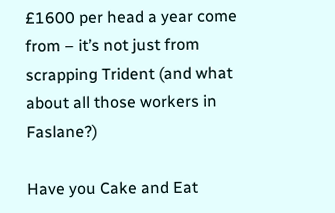£1600 per head a year come from – it’s not just from scrapping Trident (and what about all those workers in Faslane?)

Have you Cake and Eat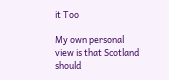it Too

My own personal view is that Scotland should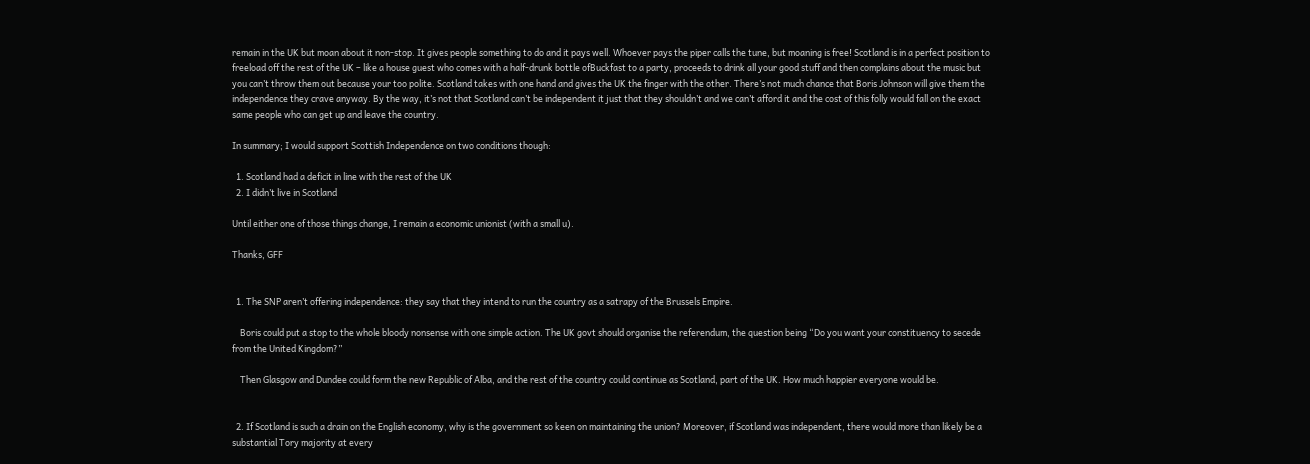remain in the UK but moan about it non-stop. It gives people something to do and it pays well. Whoever pays the piper calls the tune, but moaning is free! Scotland is in a perfect position to freeload off the rest of the UK – like a house guest who comes with a half-drunk bottle ofBuckfast to a party, proceeds to drink all your good stuff and then complains about the music but you can’t throw them out because your too polite. Scotland takes with one hand and gives the UK the finger with the other. There’s not much chance that Boris Johnson will give them the independence they crave anyway. By the way, it’s not that Scotland can’t be independent it just that they shouldn’t and we can’t afford it and the cost of this folly would fall on the exact same people who can get up and leave the country.

In summary; I would support Scottish Independence on two conditions though:

  1. Scotland had a deficit in line with the rest of the UK
  2. I didn’t live in Scotland

Until either one of those things change, I remain a economic unionist (with a small u).

Thanks, GFF


  1. The SNP aren’t offering independence: they say that they intend to run the country as a satrapy of the Brussels Empire.

    Boris could put a stop to the whole bloody nonsense with one simple action. The UK govt should organise the referendum, the question being “Do you want your constituency to secede from the United Kingdom?”

    Then Glasgow and Dundee could form the new Republic of Alba, and the rest of the country could continue as Scotland, part of the UK. How much happier everyone would be.


  2. If Scotland is such a drain on the English economy, why is the government so keen on maintaining the union? Moreover, if Scotland was independent, there would more than likely be a substantial Tory majority at every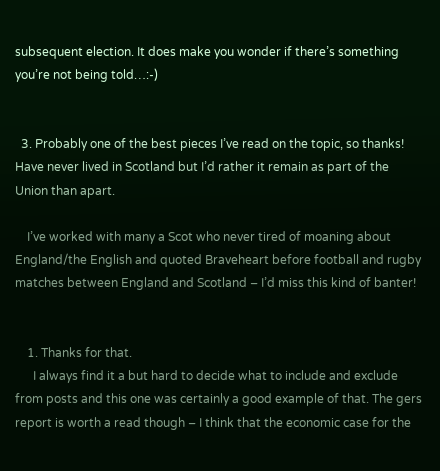subsequent election. It does make you wonder if there’s something you’re not being told…:-)


  3. Probably one of the best pieces I’ve read on the topic, so thanks! Have never lived in Scotland but I’d rather it remain as part of the Union than apart.

    I’ve worked with many a Scot who never tired of moaning about England/the English and quoted Braveheart before football and rugby matches between England and Scotland – I’d miss this kind of banter!


    1. Thanks for that.
      I always find it a but hard to decide what to include and exclude from posts and this one was certainly a good example of that. The gers report is worth a read though – I think that the economic case for the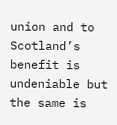union and to Scotland’s benefit is undeniable but the same is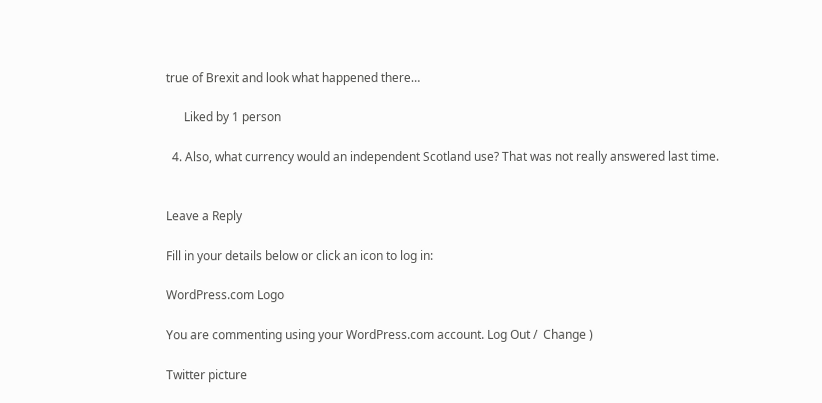true of Brexit and look what happened there…

      Liked by 1 person

  4. Also, what currency would an independent Scotland use? That was not really answered last time.


Leave a Reply

Fill in your details below or click an icon to log in:

WordPress.com Logo

You are commenting using your WordPress.com account. Log Out /  Change )

Twitter picture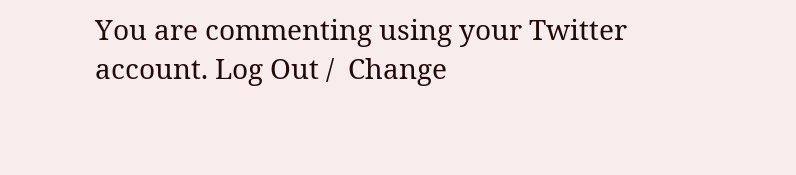You are commenting using your Twitter account. Log Out /  Change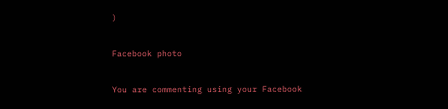)

Facebook photo

You are commenting using your Facebook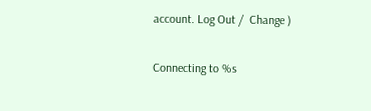account. Log Out /  Change )

Connecting to %s